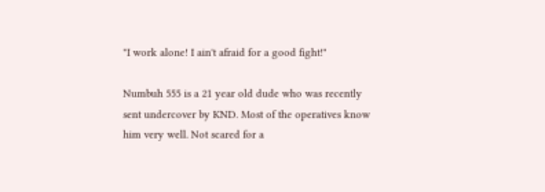"I work alone! I ain't afraid for a good fight!"

Numbuh 555 is a 21 year old dude who was recently sent undercover by KND. Most of the operatives know him very well. Not scared for a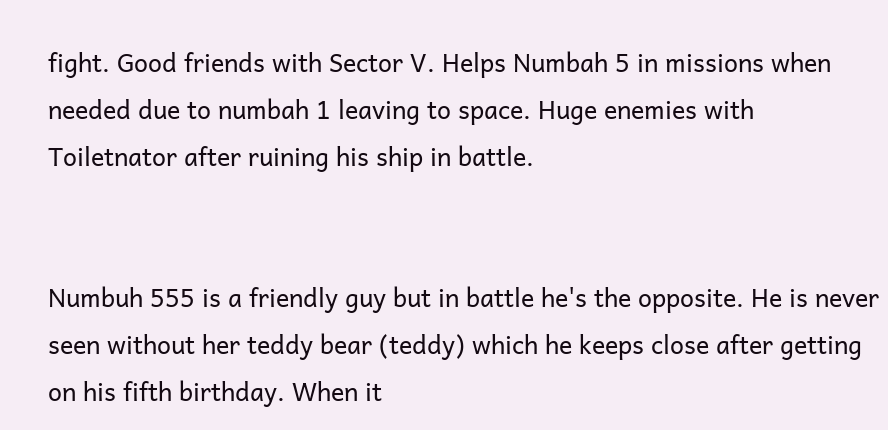fight. Good friends with Sector V. Helps Numbah 5 in missions when needed due to numbah 1 leaving to space. Huge enemies with Toiletnator after ruining his ship in battle.


Numbuh 555 is a friendly guy but in battle he's the opposite. He is never seen without her teddy bear (teddy) which he keeps close after getting on his fifth birthday. When it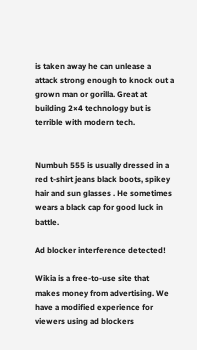is taken away he can unlease a attack strong enough to knock out a grown man or gorilla. Great at building 2×4 technology but is terrible with modern tech.


Numbuh 555 is usually dressed in a red t-shirt jeans black boots, spikey hair and sun glasses . He sometimes wears a black cap for good luck in battle.

Ad blocker interference detected!

Wikia is a free-to-use site that makes money from advertising. We have a modified experience for viewers using ad blockers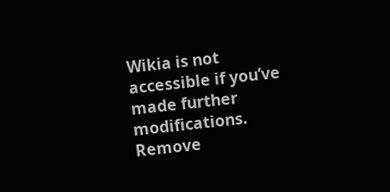Wikia is not accessible if you’ve made further modifications. Remove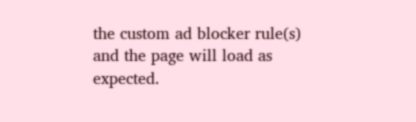the custom ad blocker rule(s) and the page will load as expected.